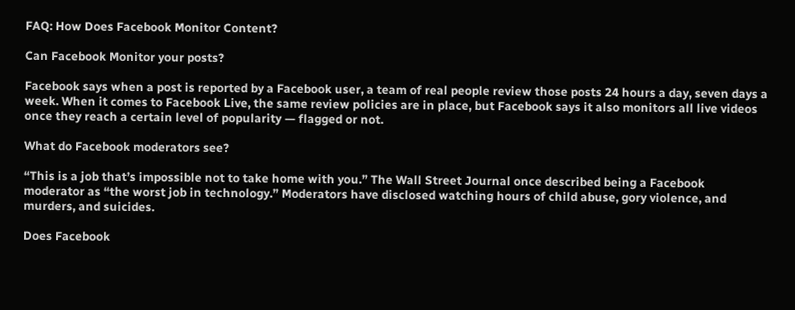FAQ: How Does Facebook Monitor Content?

Can Facebook Monitor your posts?

Facebook says when a post is reported by a Facebook user, a team of real people review those posts 24 hours a day, seven days a week. When it comes to Facebook Live, the same review policies are in place, but Facebook says it also monitors all live videos once they reach a certain level of popularity — flagged or not.

What do Facebook moderators see?

“This is a job that’s impossible not to take home with you.” The Wall Street Journal once described being a Facebook moderator as “the worst job in technology.” Moderators have disclosed watching hours of child abuse, gory violence, and murders, and suicides.

Does Facebook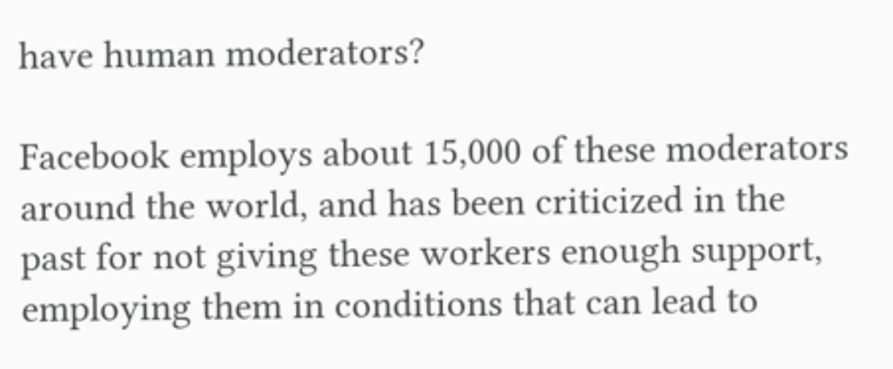have human moderators?

Facebook employs about 15,000 of these moderators around the world, and has been criticized in the past for not giving these workers enough support, employing them in conditions that can lead to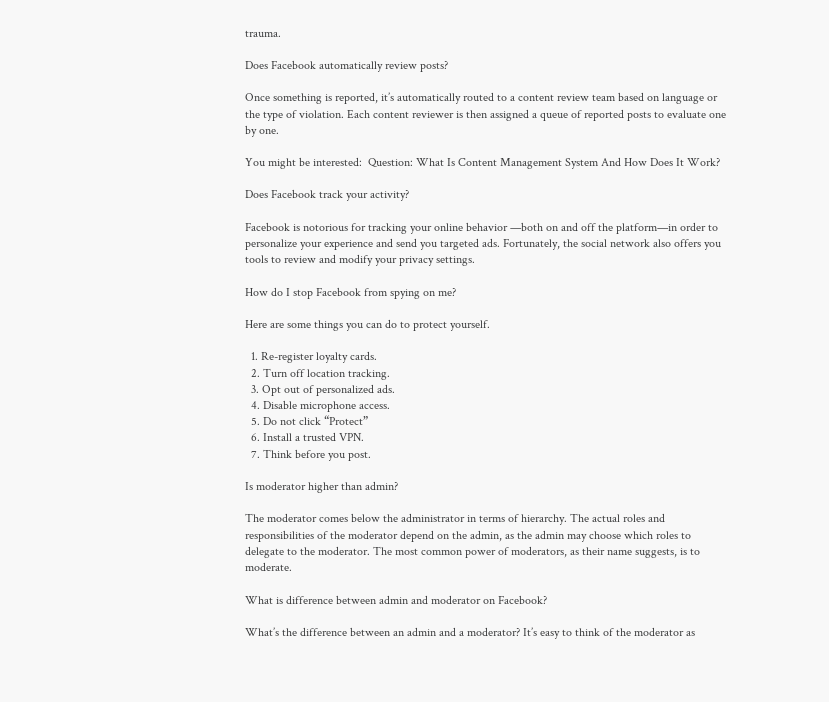trauma.

Does Facebook automatically review posts?

Once something is reported, it’s automatically routed to a content review team based on language or the type of violation. Each content reviewer is then assigned a queue of reported posts to evaluate one by one.

You might be interested:  Question: What Is Content Management System And How Does It Work?

Does Facebook track your activity?

Facebook is notorious for tracking your online behavior —both on and off the platform—in order to personalize your experience and send you targeted ads. Fortunately, the social network also offers you tools to review and modify your privacy settings.

How do I stop Facebook from spying on me?

Here are some things you can do to protect yourself.

  1. Re-register loyalty cards.
  2. Turn off location tracking.
  3. Opt out of personalized ads.
  4. Disable microphone access.
  5. Do not click “Protect”
  6. Install a trusted VPN.
  7. Think before you post.

Is moderator higher than admin?

The moderator comes below the administrator in terms of hierarchy. The actual roles and responsibilities of the moderator depend on the admin, as the admin may choose which roles to delegate to the moderator. The most common power of moderators, as their name suggests, is to moderate.

What is difference between admin and moderator on Facebook?

What’s the difference between an admin and a moderator? It’s easy to think of the moderator as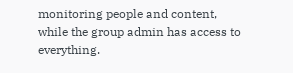monitoring people and content, while the group admin has access to everything.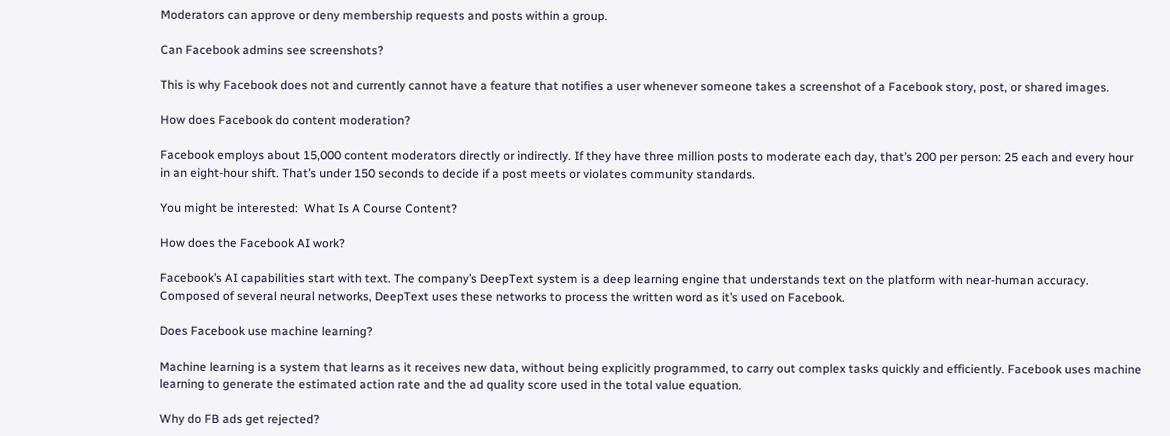Moderators can approve or deny membership requests and posts within a group.

Can Facebook admins see screenshots?

This is why Facebook does not and currently cannot have a feature that notifies a user whenever someone takes a screenshot of a Facebook story, post, or shared images.

How does Facebook do content moderation?

Facebook employs about 15,000 content moderators directly or indirectly. If they have three million posts to moderate each day, that’s 200 per person: 25 each and every hour in an eight-hour shift. That’s under 150 seconds to decide if a post meets or violates community standards.

You might be interested:  What Is A Course Content?

How does the Facebook AI work?

Facebook’s AI capabilities start with text. The company’s DeepText system is a deep learning engine that understands text on the platform with near-human accuracy. Composed of several neural networks, DeepText uses these networks to process the written word as it’s used on Facebook.

Does Facebook use machine learning?

Machine learning is a system that learns as it receives new data, without being explicitly programmed, to carry out complex tasks quickly and efficiently. Facebook uses machine learning to generate the estimated action rate and the ad quality score used in the total value equation.

Why do FB ads get rejected?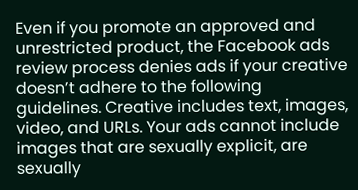Even if you promote an approved and unrestricted product, the Facebook ads review process denies ads if your creative doesn’t adhere to the following guidelines. Creative includes text, images, video, and URLs. Your ads cannot include images that are sexually explicit, are sexually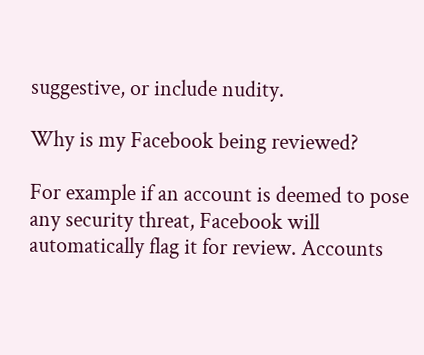suggestive, or include nudity.

Why is my Facebook being reviewed?

For example if an account is deemed to pose any security threat, Facebook will automatically flag it for review. Accounts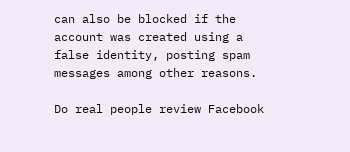can also be blocked if the account was created using a false identity, posting spam messages among other reasons.

Do real people review Facebook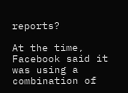reports?

At the time, Facebook said it was using a combination of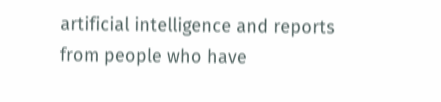artificial intelligence and reports from people who have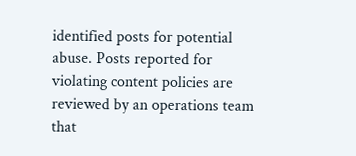identified posts for potential abuse. Posts reported for violating content policies are reviewed by an operations team that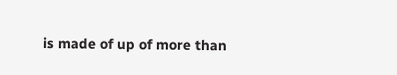is made of up of more than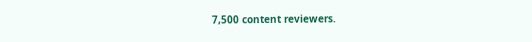7,500 content reviewers.